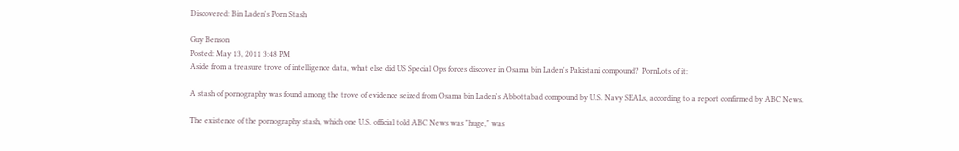Discovered: Bin Laden's Porn Stash

Guy Benson
Posted: May 13, 2011 3:48 PM
Aside from a treasure trove of intelligence data, what else did US Special Ops forces discover in Osama bin Laden's Pakistani compound?  PornLots of it:

A stash of pornography was found among the trove of evidence seized from Osama bin Laden's Abbottabad compound by U.S. Navy SEALs, according to a report confirmed by ABC News.

The existence of the pornography stash, which one U.S. official told ABC News was "huge," was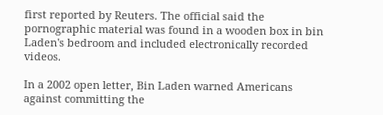first reported by Reuters. The official said the pornographic material was found in a wooden box in bin Laden's bedroom and included electronically recorded videos.

In a 2002 open letter, Bin Laden warned Americans against committing the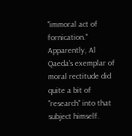"immoral act of fornication."  Apparently, Al Qaeda's exemplar of moral rectitude did quite a bit of "research" into that subject himself.